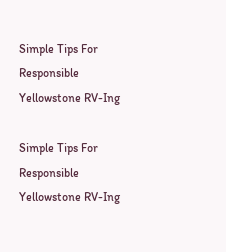Simple Tips For Responsible Yellowstone RV-Ing

Simple Tips For Responsible Yellowstone RV-Ing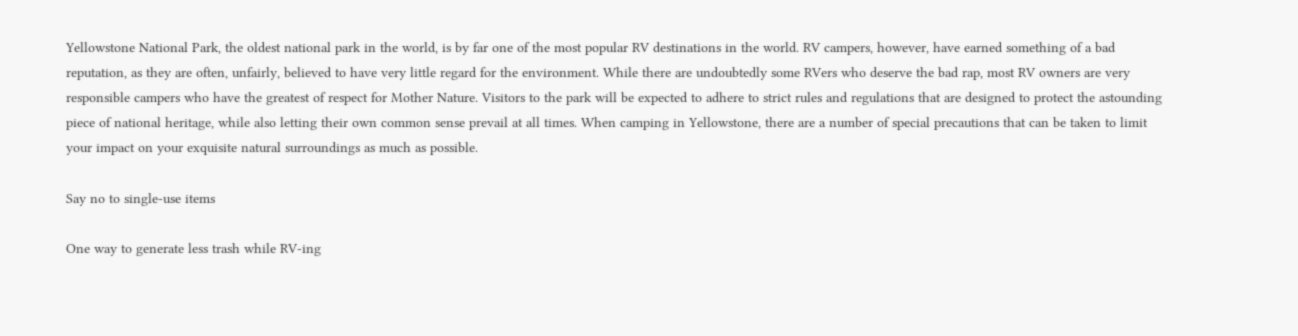Yellowstone National Park, the oldest national park in the world, is by far one of the most popular RV destinations in the world. RV campers, however, have earned something of a bad reputation, as they are often, unfairly, believed to have very little regard for the environment. While there are undoubtedly some RVers who deserve the bad rap, most RV owners are very responsible campers who have the greatest of respect for Mother Nature. Visitors to the park will be expected to adhere to strict rules and regulations that are designed to protect the astounding piece of national heritage, while also letting their own common sense prevail at all times. When camping in Yellowstone, there are a number of special precautions that can be taken to limit your impact on your exquisite natural surroundings as much as possible.

Say no to single-use items

One way to generate less trash while RV-ing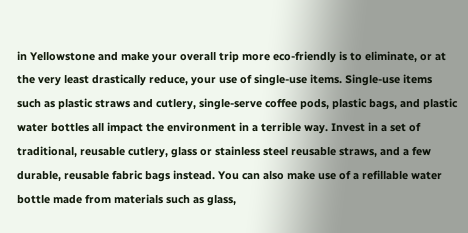in Yellowstone and make your overall trip more eco-friendly is to eliminate, or at the very least drastically reduce, your use of single-use items. Single-use items such as plastic straws and cutlery, single-serve coffee pods, plastic bags, and plastic water bottles all impact the environment in a terrible way. Invest in a set of traditional, reusable cutlery, glass or stainless steel reusable straws, and a few durable, reusable fabric bags instead. You can also make use of a refillable water bottle made from materials such as glass,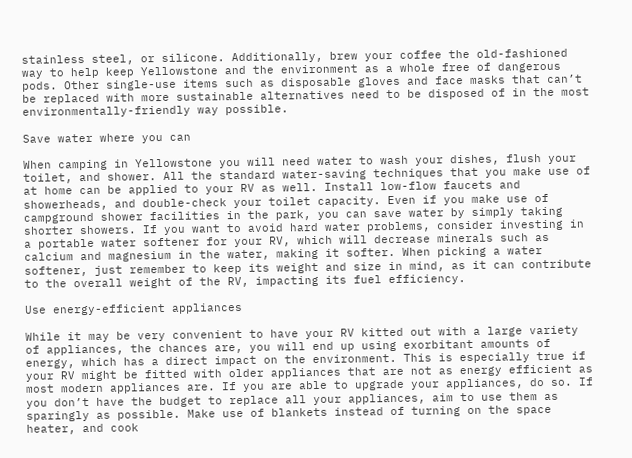stainless steel, or silicone. Additionally, brew your coffee the old-fashioned way to help keep Yellowstone and the environment as a whole free of dangerous pods. Other single-use items such as disposable gloves and face masks that can’t be replaced with more sustainable alternatives need to be disposed of in the most environmentally-friendly way possible.

Save water where you can

When camping in Yellowstone you will need water to wash your dishes, flush your toilet, and shower. All the standard water-saving techniques that you make use of at home can be applied to your RV as well. Install low-flow faucets and showerheads, and double-check your toilet capacity. Even if you make use of campground shower facilities in the park, you can save water by simply taking shorter showers. If you want to avoid hard water problems, consider investing in a portable water softener for your RV, which will decrease minerals such as calcium and magnesium in the water, making it softer. When picking a water softener, just remember to keep its weight and size in mind, as it can contribute to the overall weight of the RV, impacting its fuel efficiency.

Use energy-efficient appliances

While it may be very convenient to have your RV kitted out with a large variety of appliances, the chances are, you will end up using exorbitant amounts of energy, which has a direct impact on the environment. This is especially true if your RV might be fitted with older appliances that are not as energy efficient as most modern appliances are. If you are able to upgrade your appliances, do so. If you don’t have the budget to replace all your appliances, aim to use them as sparingly as possible. Make use of blankets instead of turning on the space heater, and cook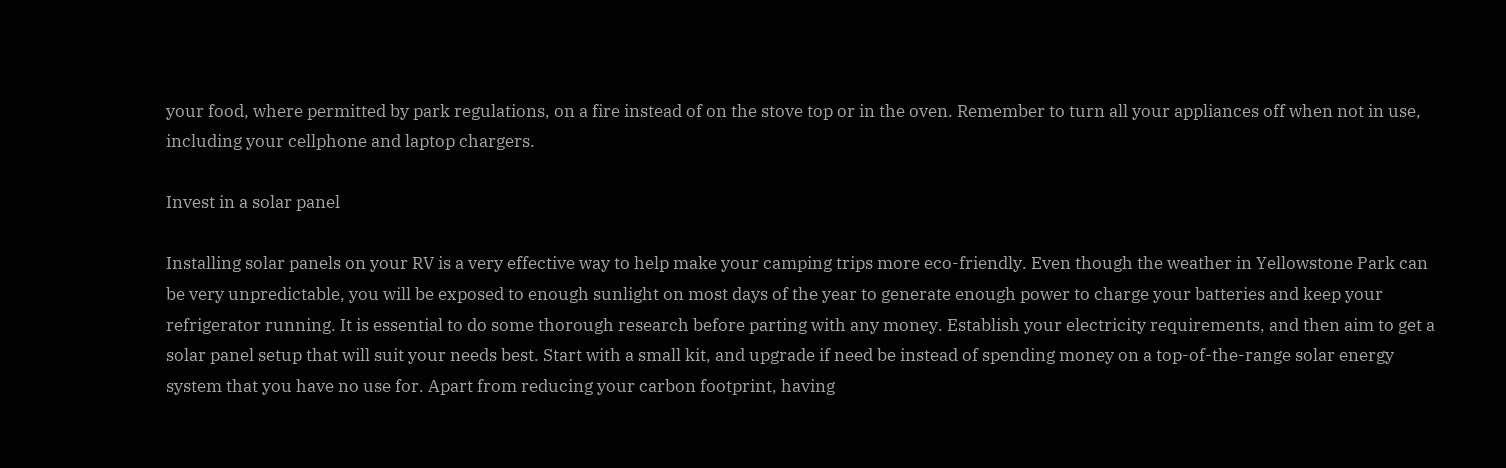your food, where permitted by park regulations, on a fire instead of on the stove top or in the oven. Remember to turn all your appliances off when not in use, including your cellphone and laptop chargers.

Invest in a solar panel

Installing solar panels on your RV is a very effective way to help make your camping trips more eco-friendly. Even though the weather in Yellowstone Park can be very unpredictable, you will be exposed to enough sunlight on most days of the year to generate enough power to charge your batteries and keep your refrigerator running. It is essential to do some thorough research before parting with any money. Establish your electricity requirements, and then aim to get a solar panel setup that will suit your needs best. Start with a small kit, and upgrade if need be instead of spending money on a top-of-the-range solar energy system that you have no use for. Apart from reducing your carbon footprint, having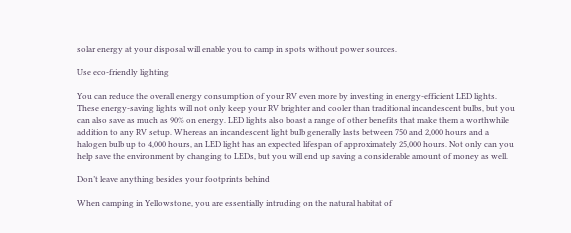solar energy at your disposal will enable you to camp in spots without power sources.

Use eco-friendly lighting

You can reduce the overall energy consumption of your RV even more by investing in energy-efficient LED lights. These energy-saving lights will not only keep your RV brighter and cooler than traditional incandescent bulbs, but you can also save as much as 90% on energy. LED lights also boast a range of other benefits that make them a worthwhile addition to any RV setup. Whereas an incandescent light bulb generally lasts between 750 and 2,000 hours and a halogen bulb up to 4,000 hours, an LED light has an expected lifespan of approximately 25,000 hours. Not only can you help save the environment by changing to LEDs, but you will end up saving a considerable amount of money as well.

Don’t leave anything besides your footprints behind

When camping in Yellowstone, you are essentially intruding on the natural habitat of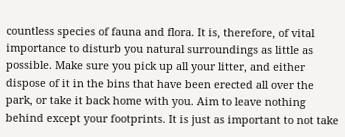countless species of fauna and flora. It is, therefore, of vital importance to disturb you natural surroundings as little as possible. Make sure you pick up all your litter, and either dispose of it in the bins that have been erected all over the park, or take it back home with you. Aim to leave nothing behind except your footprints. It is just as important to not take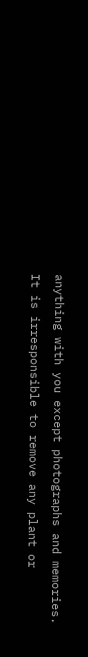anything with you except photographs and memories. It is irresponsible to remove any plant or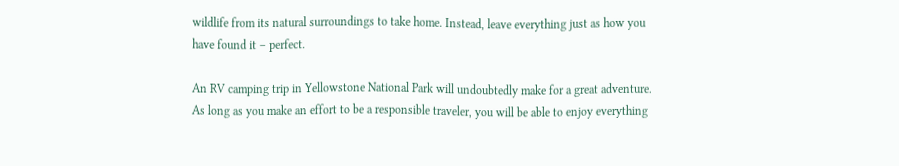wildlife from its natural surroundings to take home. Instead, leave everything just as how you have found it – perfect.

An RV camping trip in Yellowstone National Park will undoubtedly make for a great adventure. As long as you make an effort to be a responsible traveler, you will be able to enjoy everything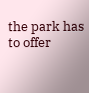the park has to offer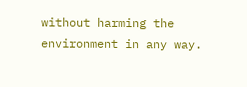without harming the environment in any way.